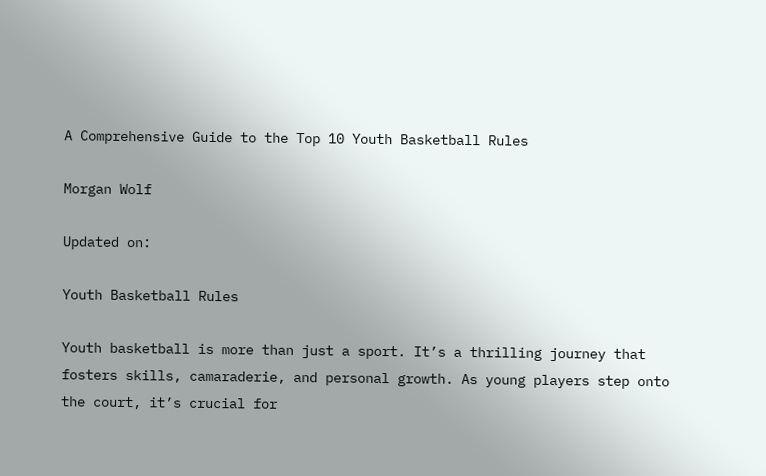A Comprehensive Guide to the Top 10 Youth Basketball Rules

Morgan Wolf

Updated on:

Youth Basketball Rules

Youth basketball is more than just a sport. It’s a thrilling journey that fosters skills, camaraderie, and personal growth. As young players step onto the court, it’s crucial for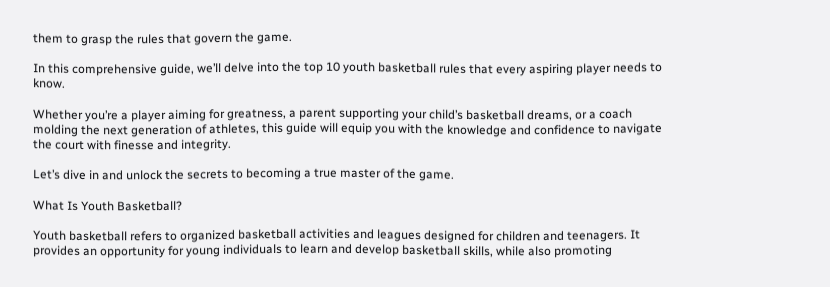them to grasp the rules that govern the game.

In this comprehensive guide, we’ll delve into the top 10 youth basketball rules that every aspiring player needs to know.

Whether you’re a player aiming for greatness, a parent supporting your child’s basketball dreams, or a coach molding the next generation of athletes, this guide will equip you with the knowledge and confidence to navigate the court with finesse and integrity.

Let’s dive in and unlock the secrets to becoming a true master of the game.

What Is Youth Basketball?

Youth basketball refers to organized basketball activities and leagues designed for children and teenagers. It provides an opportunity for young individuals to learn and develop basketball skills, while also promoting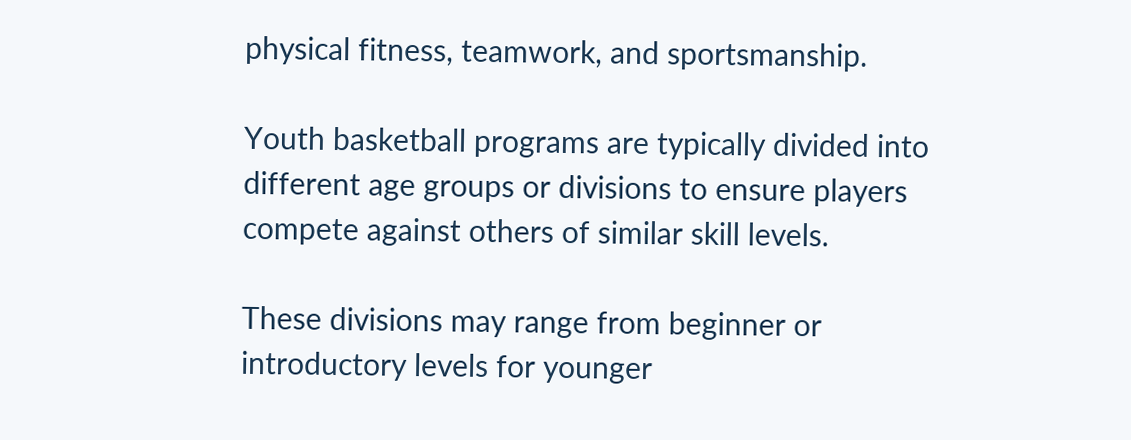physical fitness, teamwork, and sportsmanship.

Youth basketball programs are typically divided into different age groups or divisions to ensure players compete against others of similar skill levels.

These divisions may range from beginner or introductory levels for younger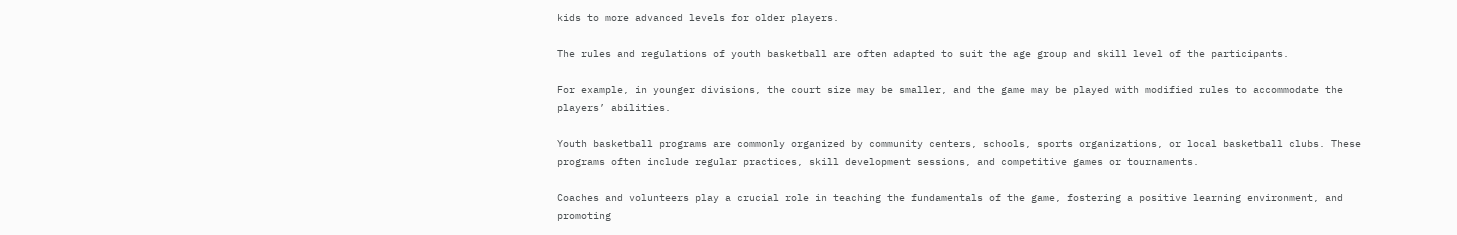kids to more advanced levels for older players.

The rules and regulations of youth basketball are often adapted to suit the age group and skill level of the participants.

For example, in younger divisions, the court size may be smaller, and the game may be played with modified rules to accommodate the players’ abilities.

Youth basketball programs are commonly organized by community centers, schools, sports organizations, or local basketball clubs. These programs often include regular practices, skill development sessions, and competitive games or tournaments.

Coaches and volunteers play a crucial role in teaching the fundamentals of the game, fostering a positive learning environment, and promoting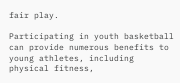fair play.

Participating in youth basketball can provide numerous benefits to young athletes, including physical fitness,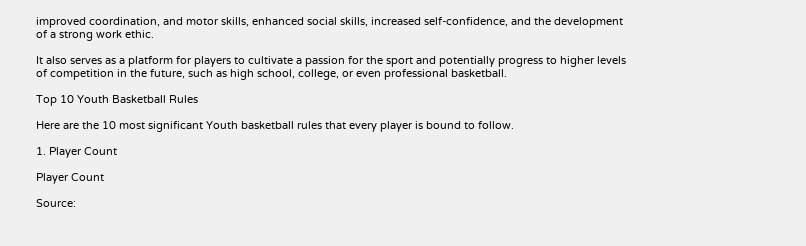improved coordination, and motor skills, enhanced social skills, increased self-confidence, and the development of a strong work ethic.

It also serves as a platform for players to cultivate a passion for the sport and potentially progress to higher levels of competition in the future, such as high school, college, or even professional basketball.

Top 10 Youth Basketball Rules

Here are the 10 most significant Youth basketball rules that every player is bound to follow.

1. Player Count

Player Count

Source: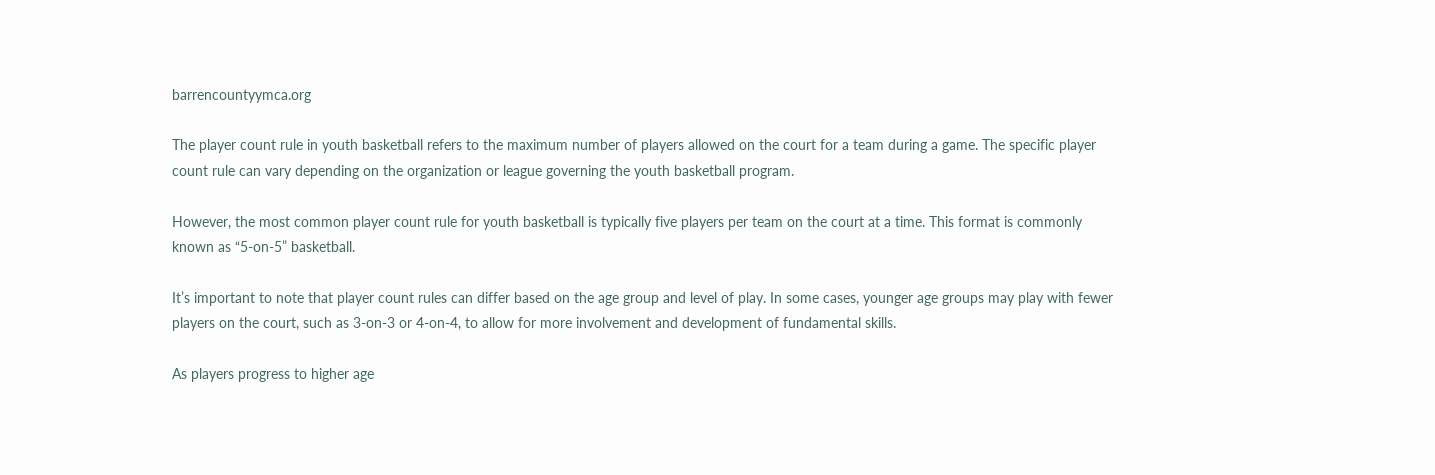barrencountyymca.org

The player count rule in youth basketball refers to the maximum number of players allowed on the court for a team during a game. The specific player count rule can vary depending on the organization or league governing the youth basketball program.

However, the most common player count rule for youth basketball is typically five players per team on the court at a time. This format is commonly known as “5-on-5” basketball.

It’s important to note that player count rules can differ based on the age group and level of play. In some cases, younger age groups may play with fewer players on the court, such as 3-on-3 or 4-on-4, to allow for more involvement and development of fundamental skills.

As players progress to higher age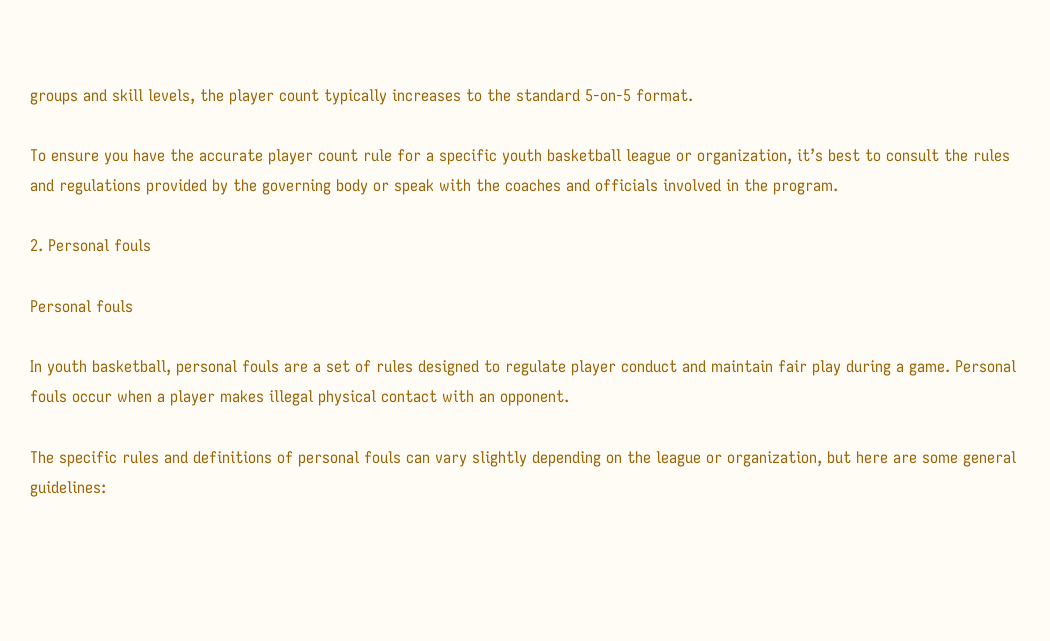groups and skill levels, the player count typically increases to the standard 5-on-5 format.

To ensure you have the accurate player count rule for a specific youth basketball league or organization, it’s best to consult the rules and regulations provided by the governing body or speak with the coaches and officials involved in the program.

2. Personal fouls

Personal fouls

In youth basketball, personal fouls are a set of rules designed to regulate player conduct and maintain fair play during a game. Personal fouls occur when a player makes illegal physical contact with an opponent.

The specific rules and definitions of personal fouls can vary slightly depending on the league or organization, but here are some general guidelines: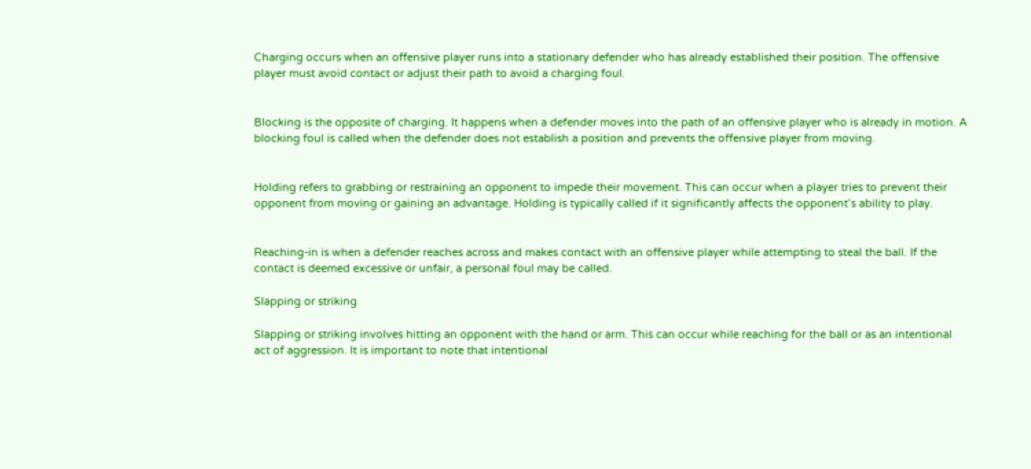Charging occurs when an offensive player runs into a stationary defender who has already established their position. The offensive player must avoid contact or adjust their path to avoid a charging foul.


Blocking is the opposite of charging. It happens when a defender moves into the path of an offensive player who is already in motion. A blocking foul is called when the defender does not establish a position and prevents the offensive player from moving.


Holding refers to grabbing or restraining an opponent to impede their movement. This can occur when a player tries to prevent their opponent from moving or gaining an advantage. Holding is typically called if it significantly affects the opponent’s ability to play.


Reaching-in is when a defender reaches across and makes contact with an offensive player while attempting to steal the ball. If the contact is deemed excessive or unfair, a personal foul may be called.

Slapping or striking

Slapping or striking involves hitting an opponent with the hand or arm. This can occur while reaching for the ball or as an intentional act of aggression. It is important to note that intentional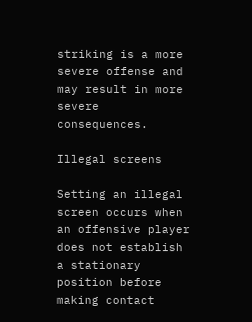striking is a more severe offense and may result in more severe consequences.

Illegal screens

Setting an illegal screen occurs when an offensive player does not establish a stationary position before making contact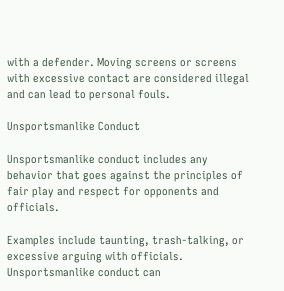with a defender. Moving screens or screens with excessive contact are considered illegal and can lead to personal fouls.

Unsportsmanlike Conduct

Unsportsmanlike conduct includes any behavior that goes against the principles of fair play and respect for opponents and officials.

Examples include taunting, trash-talking, or excessive arguing with officials. Unsportsmanlike conduct can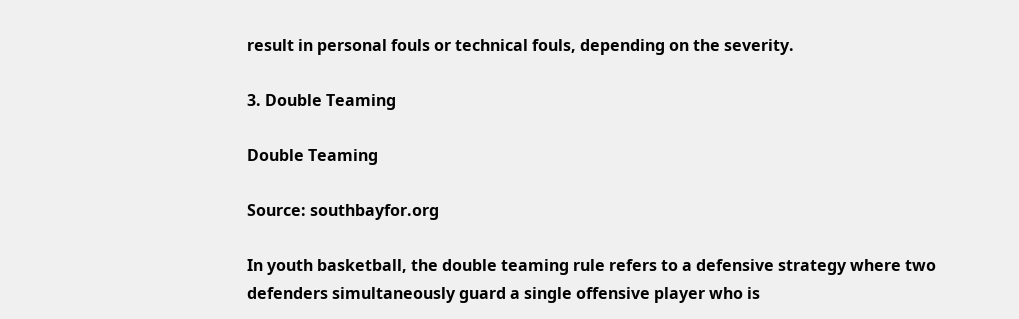result in personal fouls or technical fouls, depending on the severity.

3. Double Teaming

Double Teaming

Source: southbayfor.org

In youth basketball, the double teaming rule refers to a defensive strategy where two defenders simultaneously guard a single offensive player who is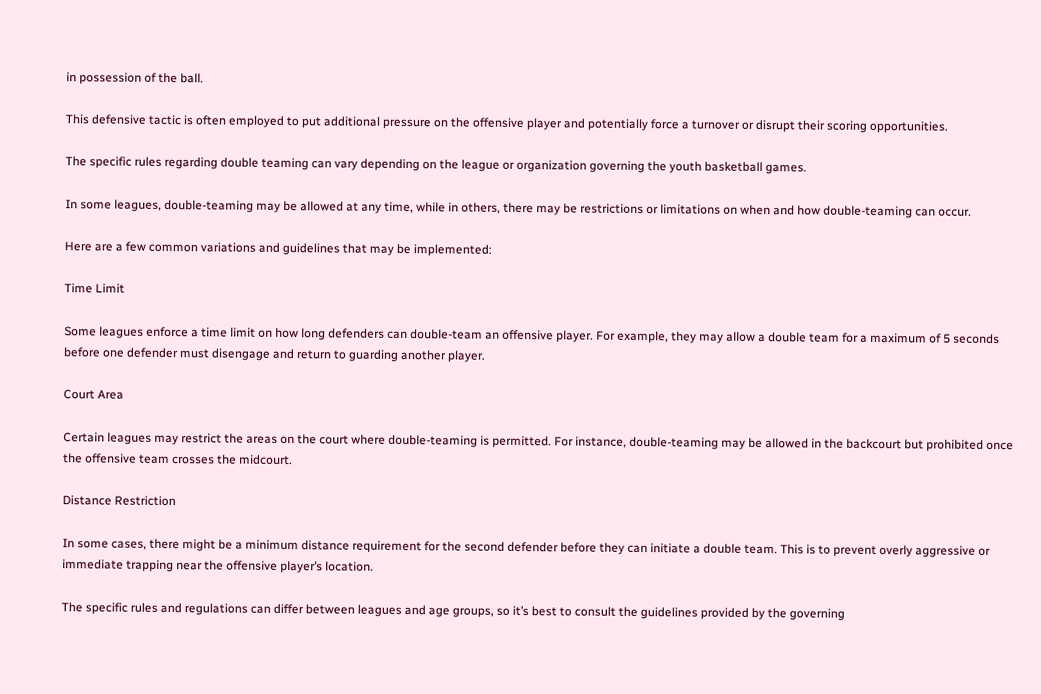in possession of the ball.

This defensive tactic is often employed to put additional pressure on the offensive player and potentially force a turnover or disrupt their scoring opportunities.

The specific rules regarding double teaming can vary depending on the league or organization governing the youth basketball games.

In some leagues, double-teaming may be allowed at any time, while in others, there may be restrictions or limitations on when and how double-teaming can occur.

Here are a few common variations and guidelines that may be implemented:

Time Limit

Some leagues enforce a time limit on how long defenders can double-team an offensive player. For example, they may allow a double team for a maximum of 5 seconds before one defender must disengage and return to guarding another player.

Court Area

Certain leagues may restrict the areas on the court where double-teaming is permitted. For instance, double-teaming may be allowed in the backcourt but prohibited once the offensive team crosses the midcourt.

Distance Restriction

In some cases, there might be a minimum distance requirement for the second defender before they can initiate a double team. This is to prevent overly aggressive or immediate trapping near the offensive player’s location.

The specific rules and regulations can differ between leagues and age groups, so it’s best to consult the guidelines provided by the governing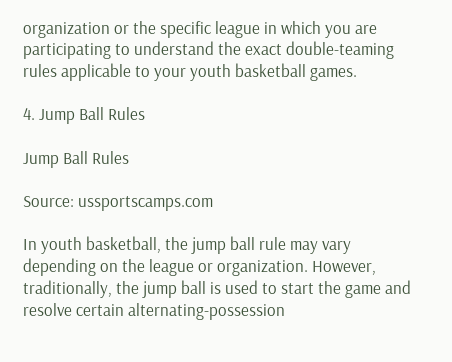organization or the specific league in which you are participating to understand the exact double-teaming rules applicable to your youth basketball games.

4. Jump Ball Rules

Jump Ball Rules

Source: ussportscamps.com

In youth basketball, the jump ball rule may vary depending on the league or organization. However, traditionally, the jump ball is used to start the game and resolve certain alternating-possession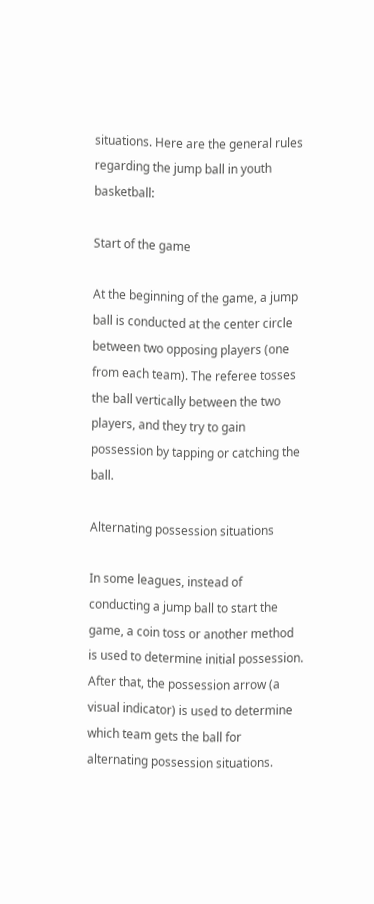situations. Here are the general rules regarding the jump ball in youth basketball:

Start of the game

At the beginning of the game, a jump ball is conducted at the center circle between two opposing players (one from each team). The referee tosses the ball vertically between the two players, and they try to gain possession by tapping or catching the ball.

Alternating possession situations

In some leagues, instead of conducting a jump ball to start the game, a coin toss or another method is used to determine initial possession. After that, the possession arrow (a visual indicator) is used to determine which team gets the ball for alternating possession situations.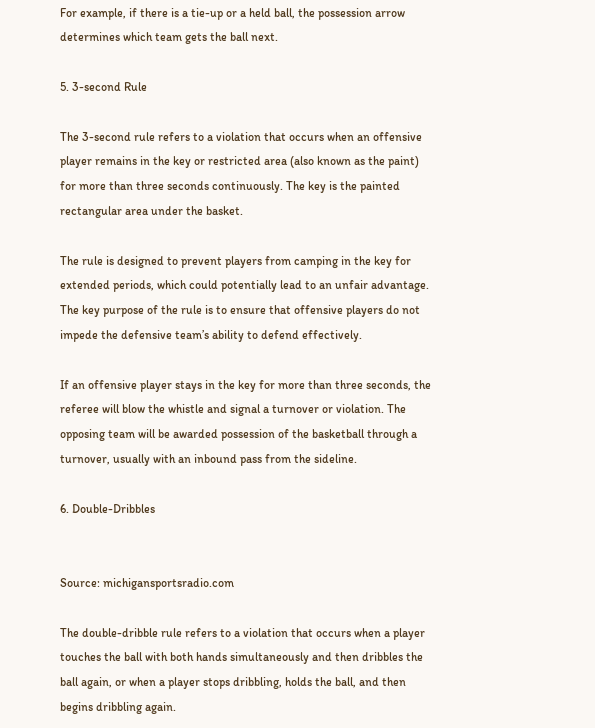For example, if there is a tie-up or a held ball, the possession arrow determines which team gets the ball next.

5. 3-second Rule

The 3-second rule refers to a violation that occurs when an offensive player remains in the key or restricted area (also known as the paint) for more than three seconds continuously. The key is the painted rectangular area under the basket.

The rule is designed to prevent players from camping in the key for extended periods, which could potentially lead to an unfair advantage. The key purpose of the rule is to ensure that offensive players do not impede the defensive team’s ability to defend effectively.

If an offensive player stays in the key for more than three seconds, the referee will blow the whistle and signal a turnover or violation. The opposing team will be awarded possession of the basketball through a turnover, usually with an inbound pass from the sideline.

6. Double-Dribbles


Source: michigansportsradio.com

The double-dribble rule refers to a violation that occurs when a player touches the ball with both hands simultaneously and then dribbles the ball again, or when a player stops dribbling, holds the ball, and then begins dribbling again.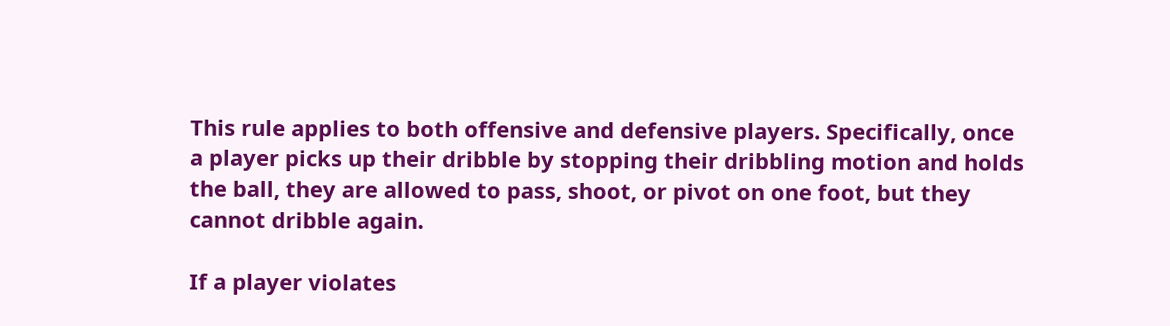This rule applies to both offensive and defensive players. Specifically, once a player picks up their dribble by stopping their dribbling motion and holds the ball, they are allowed to pass, shoot, or pivot on one foot, but they cannot dribble again.

If a player violates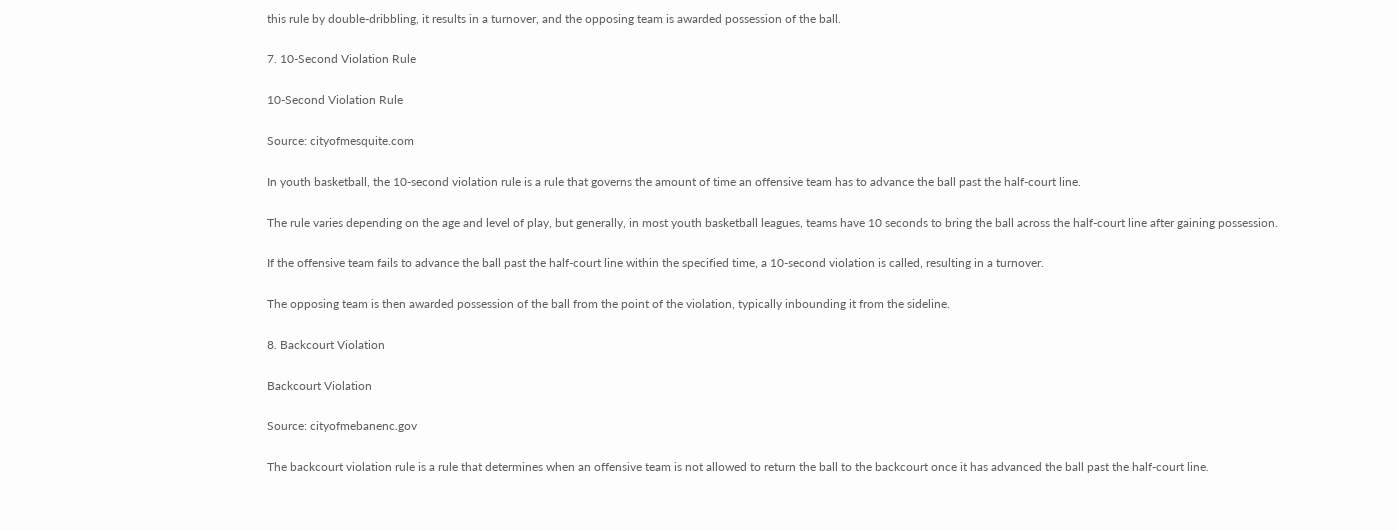this rule by double-dribbling, it results in a turnover, and the opposing team is awarded possession of the ball.

7. 10-Second Violation Rule

10-Second Violation Rule

Source: cityofmesquite.com

In youth basketball, the 10-second violation rule is a rule that governs the amount of time an offensive team has to advance the ball past the half-court line.

The rule varies depending on the age and level of play, but generally, in most youth basketball leagues, teams have 10 seconds to bring the ball across the half-court line after gaining possession.

If the offensive team fails to advance the ball past the half-court line within the specified time, a 10-second violation is called, resulting in a turnover.

The opposing team is then awarded possession of the ball from the point of the violation, typically inbounding it from the sideline.

8. Backcourt Violation

Backcourt Violation

Source: cityofmebanenc.gov

The backcourt violation rule is a rule that determines when an offensive team is not allowed to return the ball to the backcourt once it has advanced the ball past the half-court line.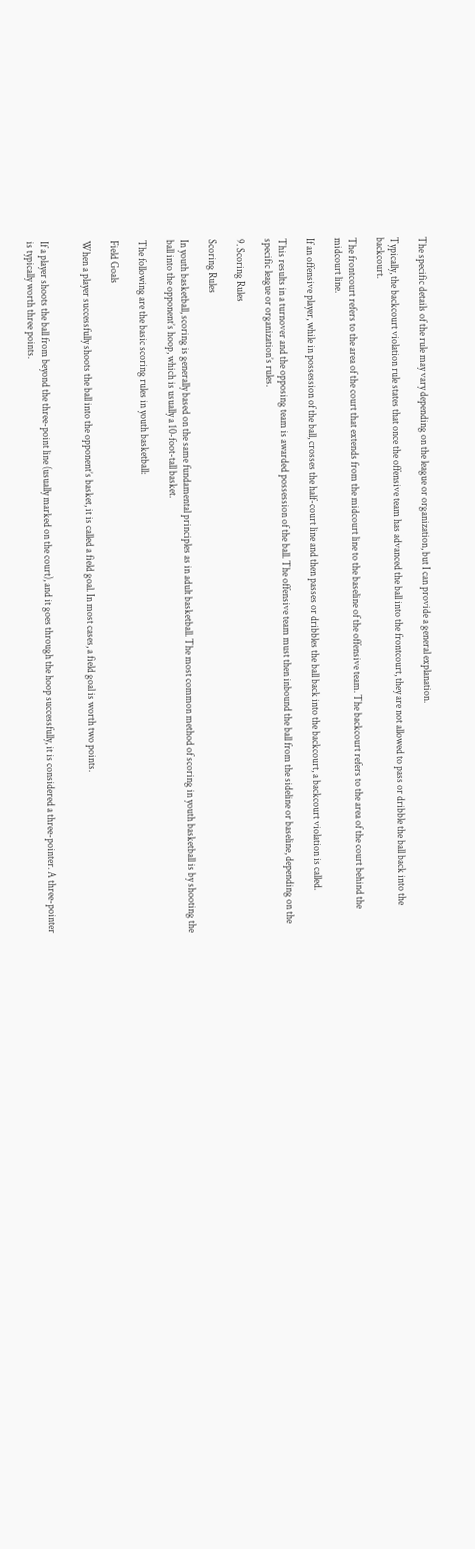The specific details of the rule may vary depending on the league or organization, but I can provide a general explanation.

Typically, the backcourt violation rule states that once the offensive team has advanced the ball into the frontcourt, they are not allowed to pass or dribble the ball back into the backcourt.

The frontcourt refers to the area of the court that extends from the midcourt line to the baseline of the offensive team. The backcourt refers to the area of the court behind the midcourt line.

If an offensive player, while in possession of the ball, crosses the half-court line and then passes or dribbles the ball back into the backcourt, a backcourt violation is called.

This results in a turnover and the opposing team is awarded possession of the ball. The offensive team must then inbound the ball from the sideline or baseline, depending on the specific league or organization’s rules.

9. Scoring Rules

Scoring Rules

In youth basketball, scoring is generally based on the same fundamental principles as in adult basketball. The most common method of scoring in youth basketball is by shooting the ball into the opponent’s hoop, which is usually a 10-foot-tall basket.

The following are the basic scoring rules in youth basketball:

Field Goals

When a player successfully shoots the ball into the opponent’s basket, it is called a field goal. In most cases, a field goal is worth two points.


If a player shoots the ball from beyond the three-point line (usually marked on the court), and it goes through the hoop successfully, it is considered a three-pointer. A three-pointer is typically worth three points.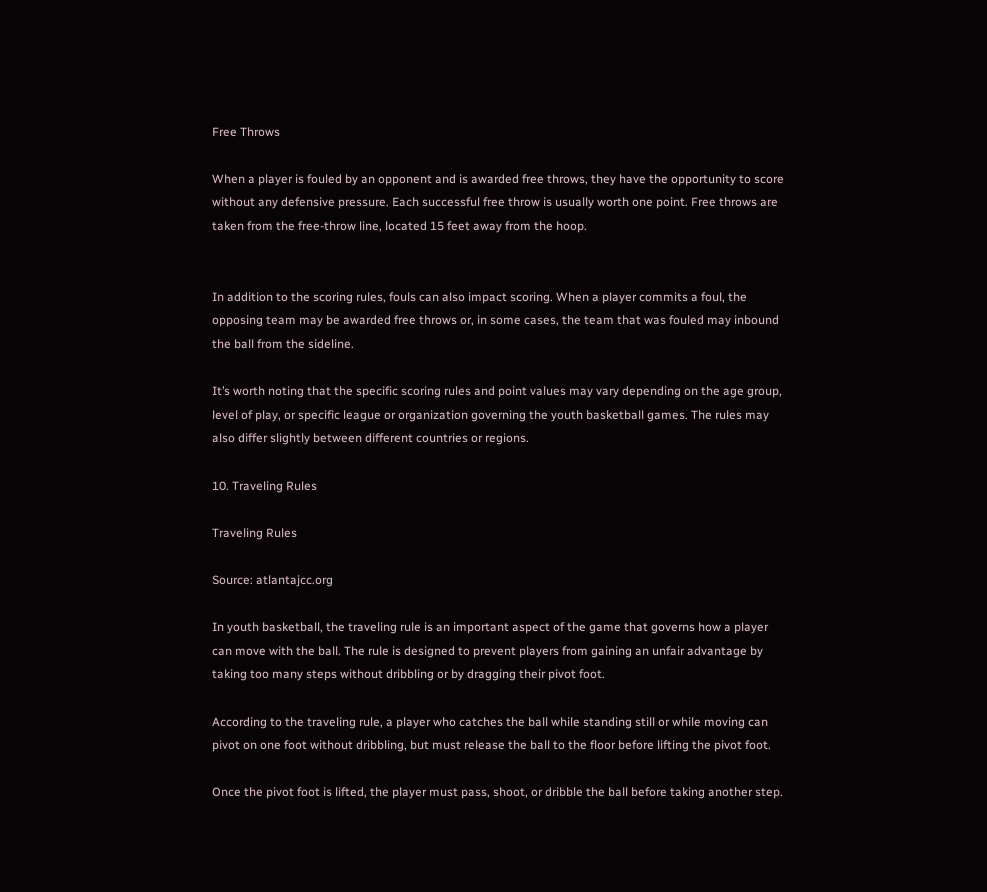Free Throws

When a player is fouled by an opponent and is awarded free throws, they have the opportunity to score without any defensive pressure. Each successful free throw is usually worth one point. Free throws are taken from the free-throw line, located 15 feet away from the hoop.


In addition to the scoring rules, fouls can also impact scoring. When a player commits a foul, the opposing team may be awarded free throws or, in some cases, the team that was fouled may inbound the ball from the sideline.

It’s worth noting that the specific scoring rules and point values may vary depending on the age group, level of play, or specific league or organization governing the youth basketball games. The rules may also differ slightly between different countries or regions.

10. Traveling Rules

Traveling Rules

Source: atlantajcc.org

In youth basketball, the traveling rule is an important aspect of the game that governs how a player can move with the ball. The rule is designed to prevent players from gaining an unfair advantage by taking too many steps without dribbling or by dragging their pivot foot.

According to the traveling rule, a player who catches the ball while standing still or while moving can pivot on one foot without dribbling, but must release the ball to the floor before lifting the pivot foot.

Once the pivot foot is lifted, the player must pass, shoot, or dribble the ball before taking another step.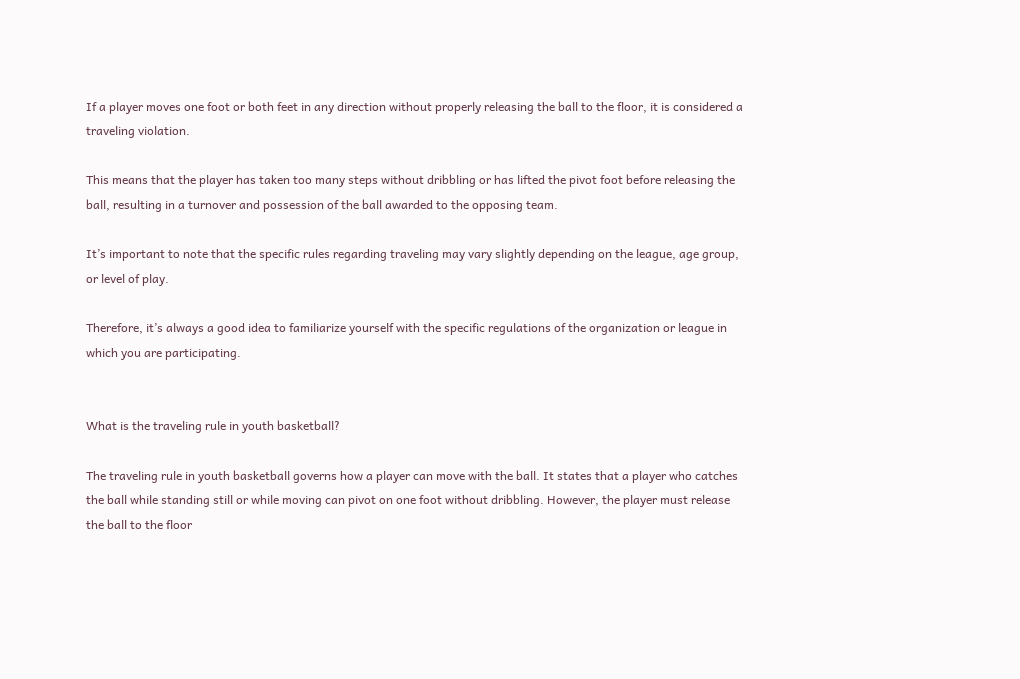If a player moves one foot or both feet in any direction without properly releasing the ball to the floor, it is considered a traveling violation.

This means that the player has taken too many steps without dribbling or has lifted the pivot foot before releasing the ball, resulting in a turnover and possession of the ball awarded to the opposing team.

It’s important to note that the specific rules regarding traveling may vary slightly depending on the league, age group, or level of play.

Therefore, it’s always a good idea to familiarize yourself with the specific regulations of the organization or league in which you are participating.


What is the traveling rule in youth basketball?

The traveling rule in youth basketball governs how a player can move with the ball. It states that a player who catches the ball while standing still or while moving can pivot on one foot without dribbling. However, the player must release the ball to the floor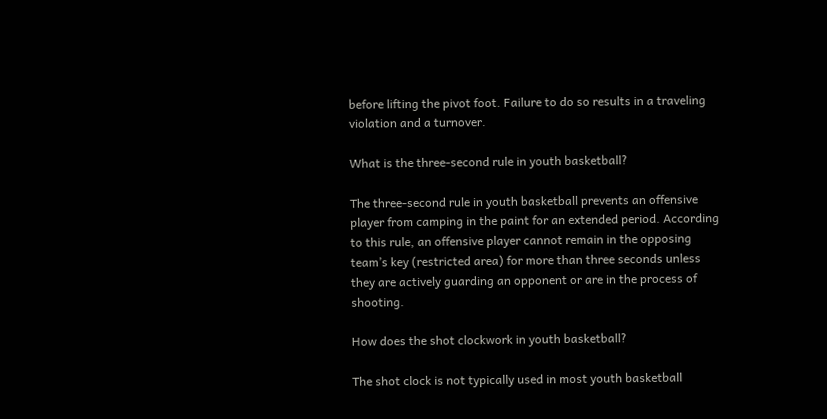before lifting the pivot foot. Failure to do so results in a traveling violation and a turnover.

What is the three-second rule in youth basketball?

The three-second rule in youth basketball prevents an offensive player from camping in the paint for an extended period. According to this rule, an offensive player cannot remain in the opposing team’s key (restricted area) for more than three seconds unless they are actively guarding an opponent or are in the process of shooting.

How does the shot clockwork in youth basketball?

The shot clock is not typically used in most youth basketball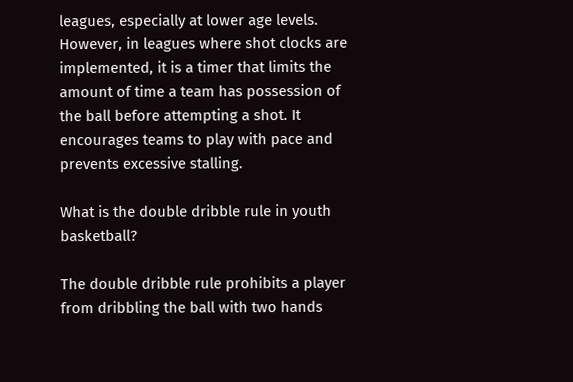leagues, especially at lower age levels. However, in leagues where shot clocks are implemented, it is a timer that limits the amount of time a team has possession of the ball before attempting a shot. It encourages teams to play with pace and prevents excessive stalling.

What is the double dribble rule in youth basketball?

The double dribble rule prohibits a player from dribbling the ball with two hands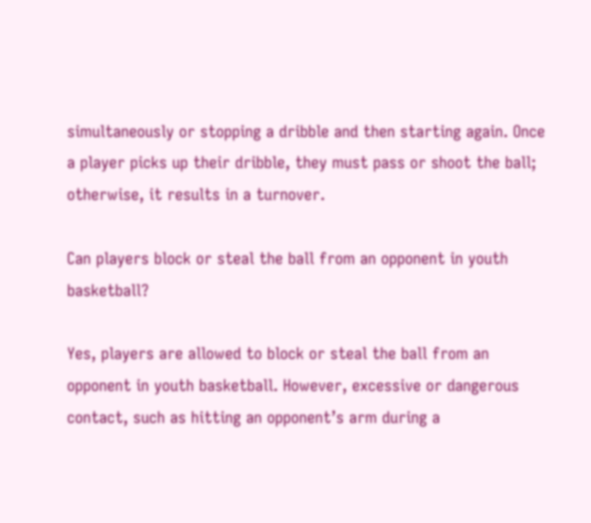simultaneously or stopping a dribble and then starting again. Once a player picks up their dribble, they must pass or shoot the ball; otherwise, it results in a turnover.

Can players block or steal the ball from an opponent in youth basketball?

Yes, players are allowed to block or steal the ball from an opponent in youth basketball. However, excessive or dangerous contact, such as hitting an opponent’s arm during a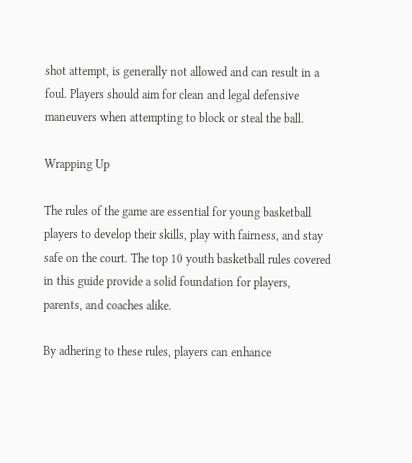shot attempt, is generally not allowed and can result in a foul. Players should aim for clean and legal defensive maneuvers when attempting to block or steal the ball.

Wrapping Up

The rules of the game are essential for young basketball players to develop their skills, play with fairness, and stay safe on the court. The top 10 youth basketball rules covered in this guide provide a solid foundation for players, parents, and coaches alike.

By adhering to these rules, players can enhance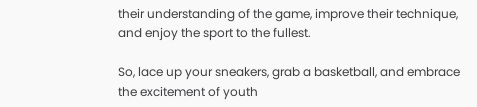their understanding of the game, improve their technique, and enjoy the sport to the fullest.

So, lace up your sneakers, grab a basketball, and embrace the excitement of youth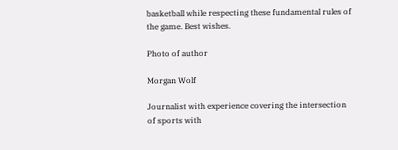basketball while respecting these fundamental rules of the game. Best wishes.

Photo of author

Morgan Wolf

Journalist with experience covering the intersection of sports with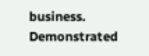business. Demonstrated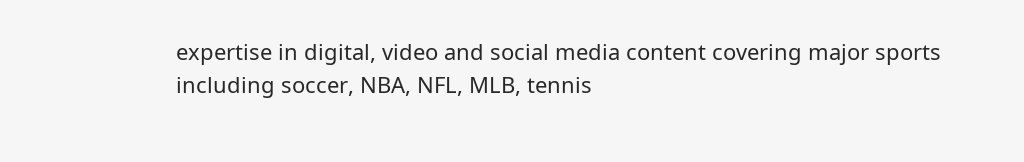expertise in digital, video and social media content covering major sports including soccer, NBA, NFL, MLB, tennis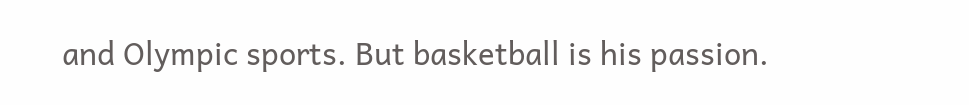and Olympic sports. But basketball is his passion.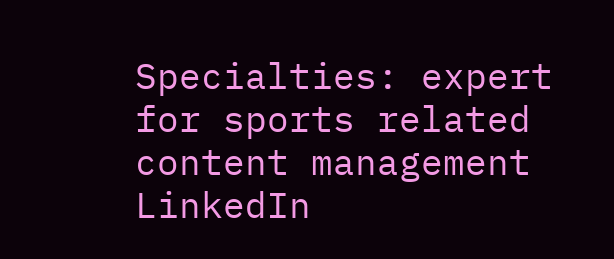Specialties: expert for sports related content management LinkedIn